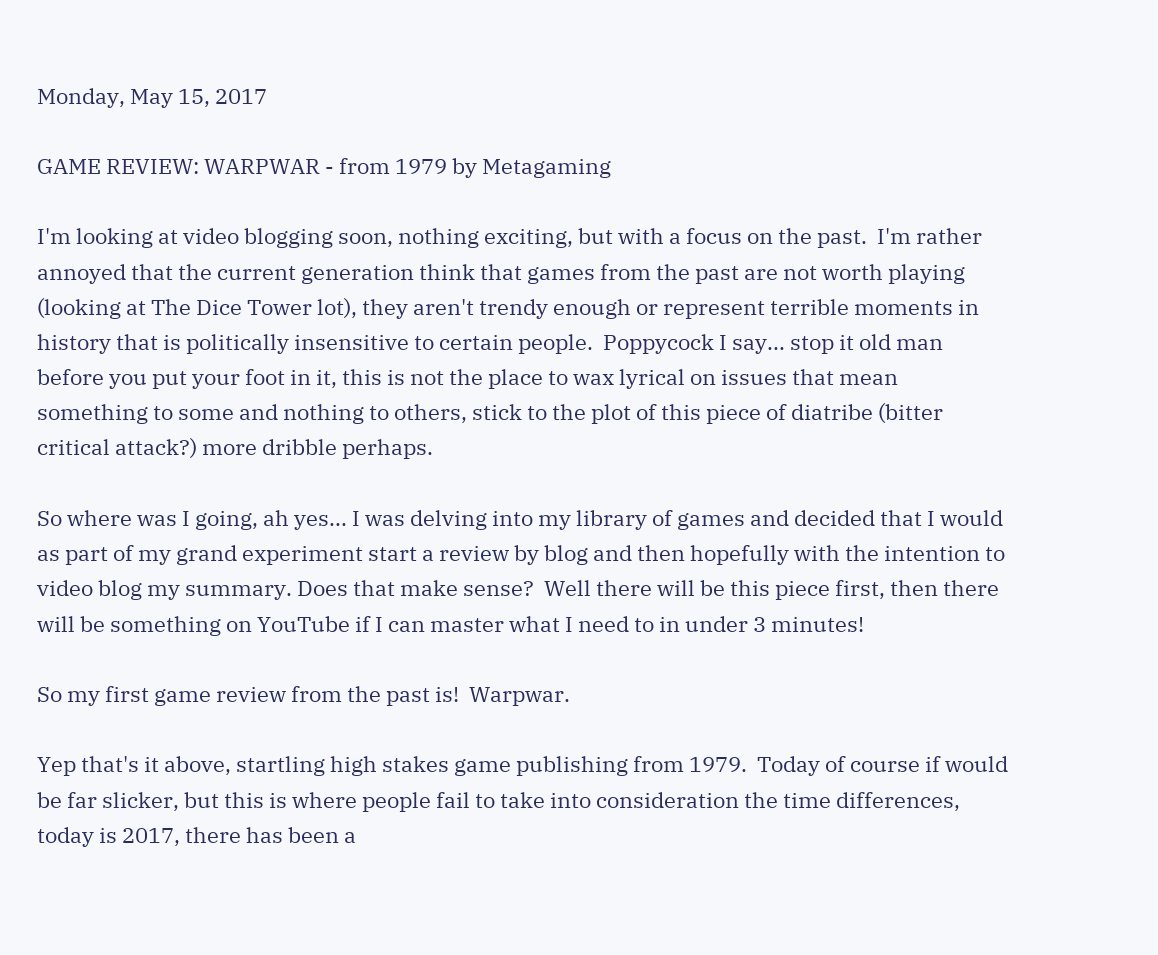Monday, May 15, 2017

GAME REVIEW: WARPWAR - from 1979 by Metagaming

I'm looking at video blogging soon, nothing exciting, but with a focus on the past.  I'm rather annoyed that the current generation think that games from the past are not worth playing (looking at The Dice Tower lot), they aren't trendy enough or represent terrible moments in history that is politically insensitive to certain people.  Poppycock I say... stop it old man before you put your foot in it, this is not the place to wax lyrical on issues that mean something to some and nothing to others, stick to the plot of this piece of diatribe (bitter critical attack?) more dribble perhaps.

So where was I going, ah yes... I was delving into my library of games and decided that I would as part of my grand experiment start a review by blog and then hopefully with the intention to video blog my summary. Does that make sense?  Well there will be this piece first, then there will be something on YouTube if I can master what I need to in under 3 minutes!

So my first game review from the past is!  Warpwar.

Yep that's it above, startling high stakes game publishing from 1979.  Today of course if would be far slicker, but this is where people fail to take into consideration the time differences, today is 2017, there has been a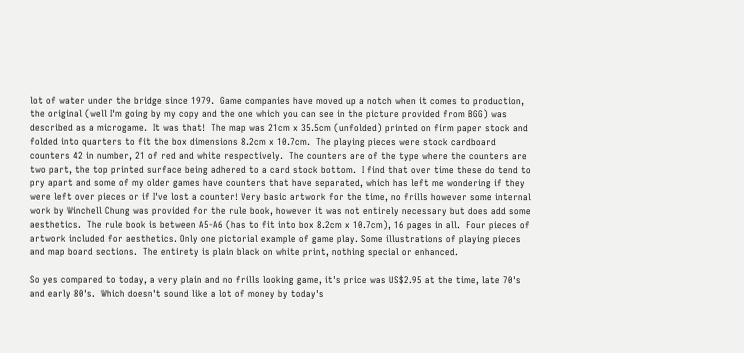lot of water under the bridge since 1979.  Game companies have moved up a notch when it comes to production, the original (well I'm going by my copy and the one which you can see in the picture provided from BGG) was described as a microgame.  It was that!  The map was 21cm x 35.5cm (unfolded) printed on firm paper stock and folded into quarters to fit the box dimensions 8.2cm x 10.7cm.  The playing pieces were stock cardboard counters 42 in number, 21 of red and white respectively.  The counters are of the type where the counters are two part, the top printed surface being adhered to a card stock bottom.  I find that over time these do tend to pry apart and some of my older games have counters that have separated, which has left me wondering if they were left over pieces or if I've lost a counter! Very basic artwork for the time, no frills however some internal work by Winchell Chung was provided for the rule book, however it was not entirely necessary but does add some aesthetics.  The rule book is between A5-A6 (has to fit into box 8.2cm x 10.7cm), 16 pages in all.  Four pieces of artwork included for aesthetics. Only one pictorial example of game play. Some illustrations of playing pieces and map board sections.  The entirety is plain black on white print, nothing special or enhanced.

So yes compared to today, a very plain and no frills looking game, it's price was US$2.95 at the time, late 70's and early 80's.  Which doesn't sound like a lot of money by today's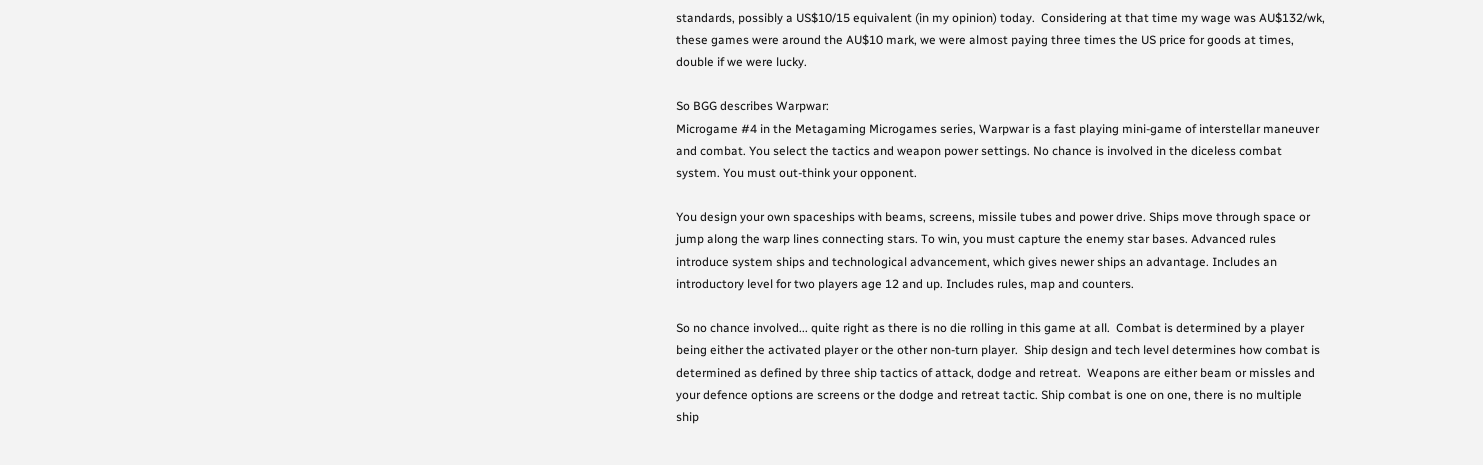standards, possibly a US$10/15 equivalent (in my opinion) today.  Considering at that time my wage was AU$132/wk, these games were around the AU$10 mark, we were almost paying three times the US price for goods at times, double if we were lucky.

So BGG describes Warpwar:
Microgame #4 in the Metagaming Microgames series, Warpwar is a fast playing mini-game of interstellar maneuver and combat. You select the tactics and weapon power settings. No chance is involved in the diceless combat system. You must out-think your opponent.

You design your own spaceships with beams, screens, missile tubes and power drive. Ships move through space or jump along the warp lines connecting stars. To win, you must capture the enemy star bases. Advanced rules introduce system ships and technological advancement, which gives newer ships an advantage. Includes an introductory level for two players age 12 and up. Includes rules, map and counters.

So no chance involved... quite right as there is no die rolling in this game at all.  Combat is determined by a player being either the activated player or the other non-turn player.  Ship design and tech level determines how combat is determined as defined by three ship tactics of attack, dodge and retreat.  Weapons are either beam or missles and your defence options are screens or the dodge and retreat tactic. Ship combat is one on one, there is no multiple ship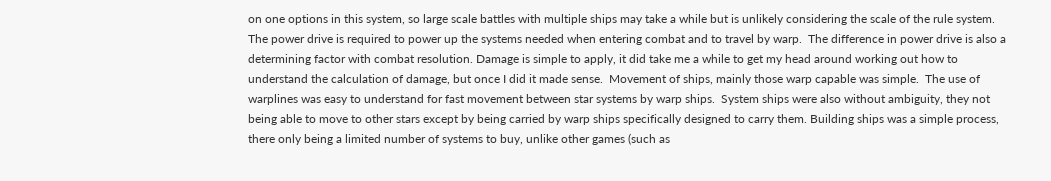on one options in this system, so large scale battles with multiple ships may take a while but is unlikely considering the scale of the rule system.  The power drive is required to power up the systems needed when entering combat and to travel by warp.  The difference in power drive is also a determining factor with combat resolution. Damage is simple to apply, it did take me a while to get my head around working out how to understand the calculation of damage, but once I did it made sense.  Movement of ships, mainly those warp capable was simple.  The use of warplines was easy to understand for fast movement between star systems by warp ships.  System ships were also without ambiguity, they not being able to move to other stars except by being carried by warp ships specifically designed to carry them. Building ships was a simple process, there only being a limited number of systems to buy, unlike other games (such as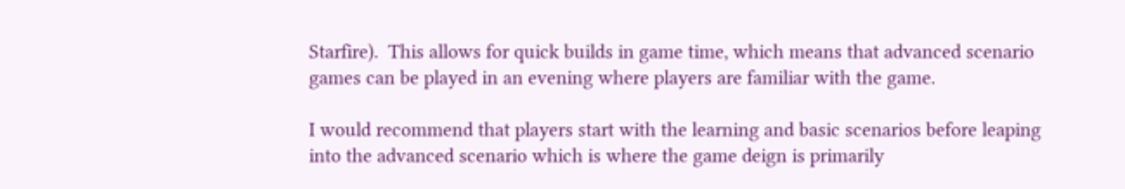Starfire).  This allows for quick builds in game time, which means that advanced scenario games can be played in an evening where players are familiar with the game.

I would recommend that players start with the learning and basic scenarios before leaping into the advanced scenario which is where the game deign is primarily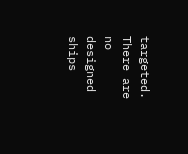targeted. There are no designed ships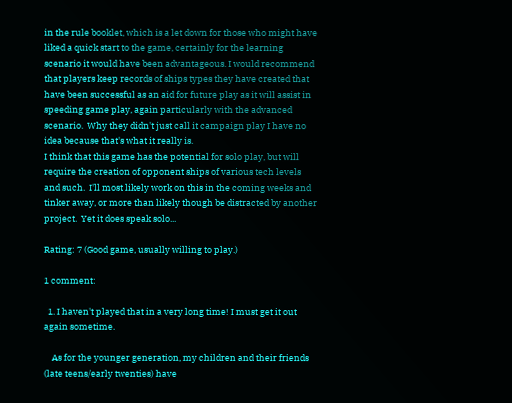in the rule booklet, which is a let down for those who might have liked a quick start to the game, certainly for the learning scenario it would have been advantageous. I would recommend that players keep records of ships types they have created that have been successful as an aid for future play as it will assist in speeding game play, again particularly with the advanced scenario.  Why they didn't just call it campaign play I have no idea because that's what it really is.
I think that this game has the potential for solo play, but will require the creation of opponent ships of various tech levels and such.  I'll most likely work on this in the coming weeks and tinker away, or more than likely though be distracted by another project.  Yet it does speak solo...

Rating: 7 (Good game, usually willing to play.)

1 comment:

  1. I haven't played that in a very long time! I must get it out again sometime.

    As for the younger generation, my children and their friends (late teens/early twenties) have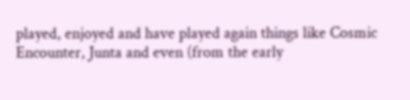played, enjoyed and have played again things like Cosmic Encounter, Junta and even (from the early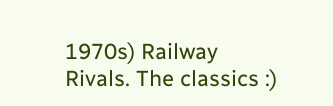1970s) Railway Rivals. The classics :)